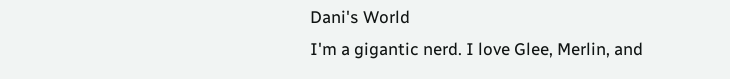Dani's World
I'm a gigantic nerd. I love Glee, Merlin, and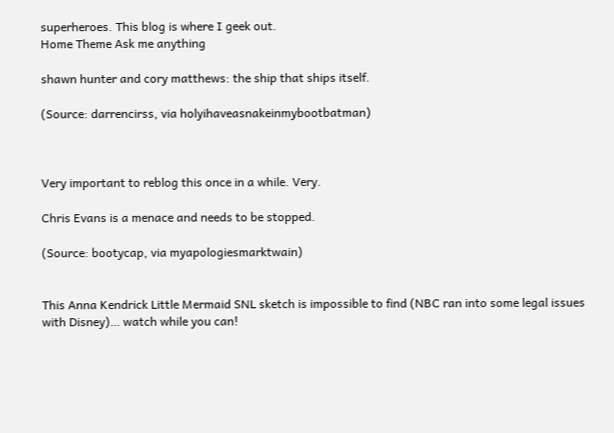superheroes. This blog is where I geek out.
Home Theme Ask me anything

shawn hunter and cory matthews: the ship that ships itself.

(Source: darrencirss, via holyihaveasnakeinmybootbatman)



Very important to reblog this once in a while. Very.

Chris Evans is a menace and needs to be stopped.

(Source: bootycap, via myapologiesmarktwain)


This Anna Kendrick Little Mermaid SNL sketch is impossible to find (NBC ran into some legal issues with Disney)… watch while you can!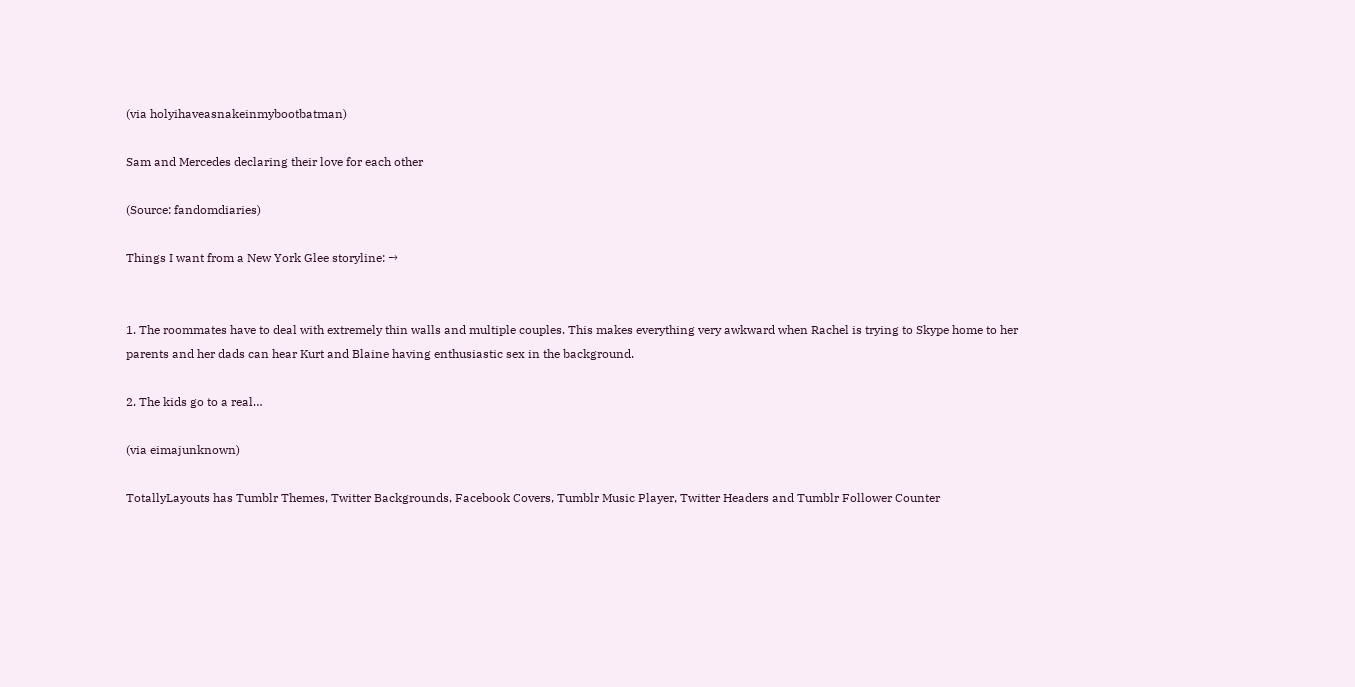(via holyihaveasnakeinmybootbatman)

Sam and Mercedes declaring their love for each other

(Source: fandomdiaries)

Things I want from a New York Glee storyline: →


1. The roommates have to deal with extremely thin walls and multiple couples. This makes everything very awkward when Rachel is trying to Skype home to her parents and her dads can hear Kurt and Blaine having enthusiastic sex in the background.

2. The kids go to a real…

(via eimajunknown)

TotallyLayouts has Tumblr Themes, Twitter Backgrounds, Facebook Covers, Tumblr Music Player, Twitter Headers and Tumblr Follower Counter